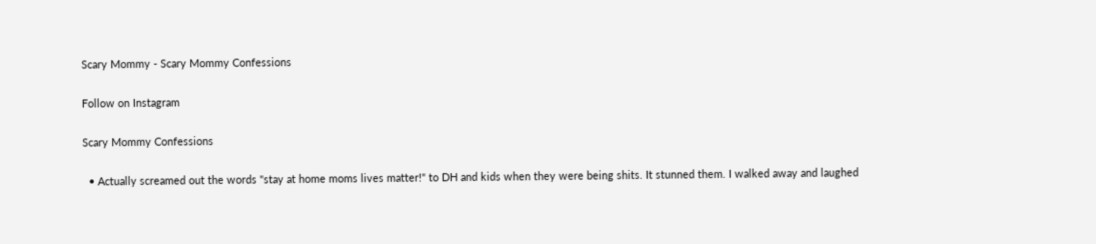Scary Mommy - Scary Mommy Confessions

Follow on Instagram

Scary Mommy Confessions

  • Actually screamed out the words "stay at home moms lives matter!" to DH and kids when they were being shits. It stunned them. I walked away and laughed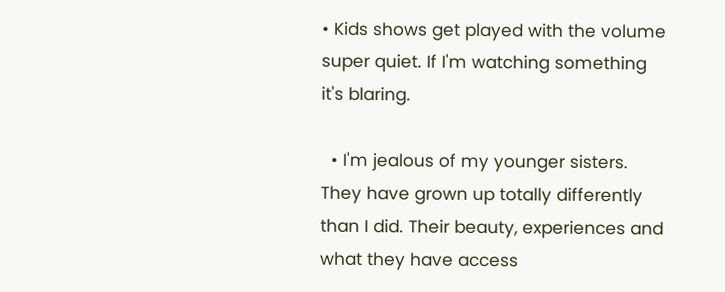• Kids shows get played with the volume super quiet. If I'm watching something it's blaring.

  • I'm jealous of my younger sisters. They have grown up totally differently than I did. Their beauty, experiences and what they have access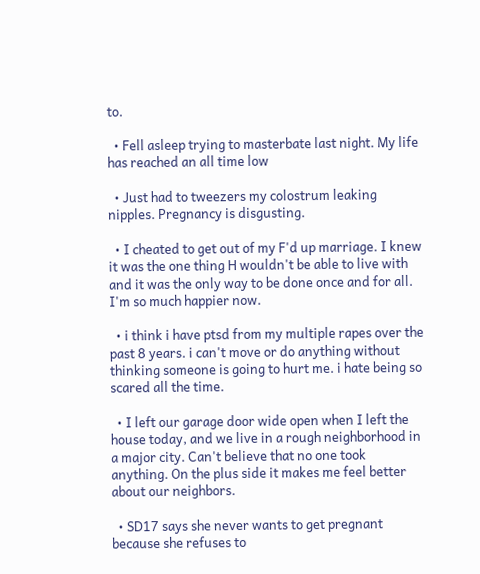to.

  • Fell asleep trying to masterbate last night. My life has reached an all time low

  • Just had to tweezers my colostrum leaking nipples. Pregnancy is disgusting.

  • I cheated to get out of my F'd up marriage. I knew it was the one thing H wouldn't be able to live with and it was the only way to be done once and for all. I'm so much happier now.

  • i think i have ptsd from my multiple rapes over the past 8 years. i can't move or do anything without thinking someone is going to hurt me. i hate being so scared all the time.

  • I left our garage door wide open when I left the house today, and we live in a rough neighborhood in a major city. Can't believe that no one took anything. On the plus side it makes me feel better about our neighbors.

  • SD17 says she never wants to get pregnant because she refuses to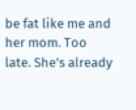be fat like me and her mom. Too late. She's already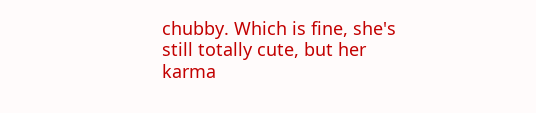chubby. Which is fine, she's still totally cute, but her karma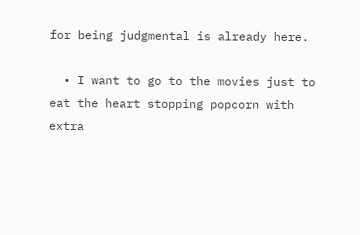for being judgmental is already here.

  • I want to go to the movies just to eat the heart stopping popcorn with extra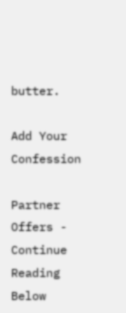butter.

Add Your Confession

Partner Offers - Continue Reading Below